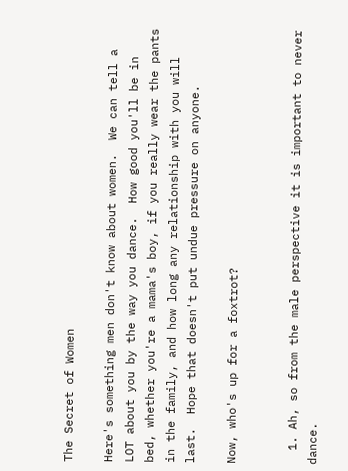The Secret of Women

Here's something men don't know about women.  We can tell a LOT about you by the way you dance.  How good you'll be in bed, whether you're a mama's boy, if you really wear the pants in the family, and how long any relationship with you will last.  Hope that doesn't put undue pressure on anyone.

Now, who's up for a foxtrot?


  1. Ah, so from the male perspective it is important to never dance.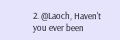2. @Laoch, Haven't you ever been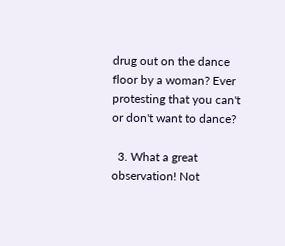drug out on the dance floor by a woman? Ever protesting that you can't or don't want to dance?

  3. What a great observation! Not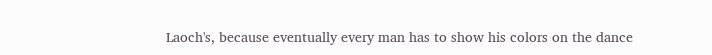Laoch's, because eventually every man has to show his colors on the dance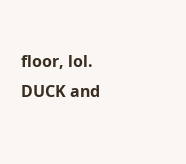floor, lol. DUCK and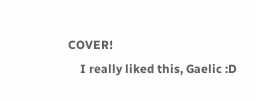COVER!
    I really liked this, Gaelic :D